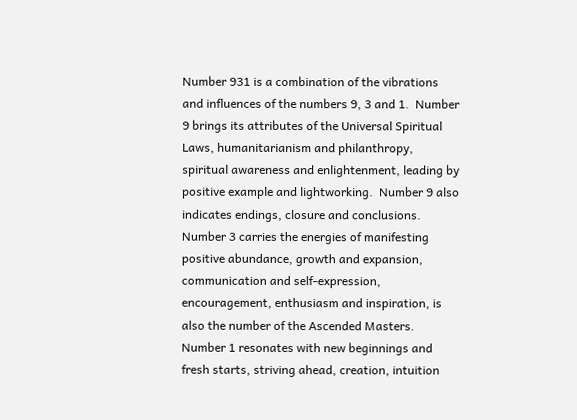Number 931 is a combination of the vibrations and influences of the numbers 9, 3 and 1.  Number 9 brings its attributes of the Universal Spiritual Laws, humanitarianism and philanthropy, spiritual awareness and enlightenment, leading by positive example and lightworking.  Number 9 also indicates endings, closure and conclusions.  Number 3 carries the energies of manifesting positive abundance, growth and expansion, communication and self-expression, encouragement, enthusiasm and inspiration, is also the number of the Ascended Masters.  Number 1 resonates with new beginnings and fresh starts, striving ahead, creation, intuition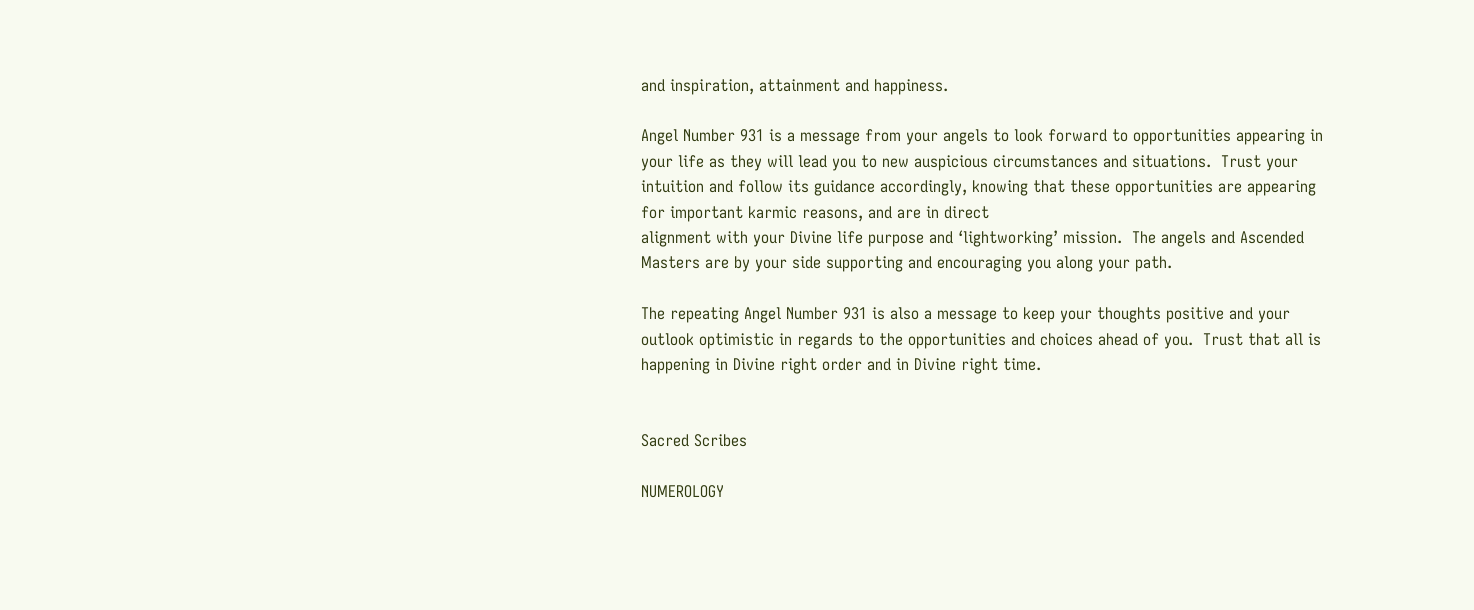and inspiration, attainment and happiness.

Angel Number 931 is a message from your angels to look forward to opportunities appearing in your life as they will lead you to new auspicious circumstances and situations.  Trust your intuition and follow its guidance accordingly, knowing that these opportunities are appearing for important karmic reasons, and are in direct
alignment with your Divine life purpose and ‘lightworking’ mission.  The angels and Ascended Masters are by your side supporting and encouraging you along your path.

The repeating Angel Number 931 is also a message to keep your thoughts positive and your outlook optimistic in regards to the opportunities and choices ahead of you.  Trust that all is happening in Divine right order and in Divine right time.


Sacred Scribes

NUMEROLOGY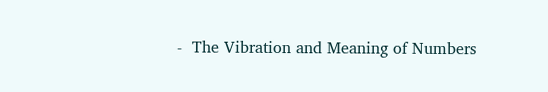-  The Vibration and Meaning of Numbers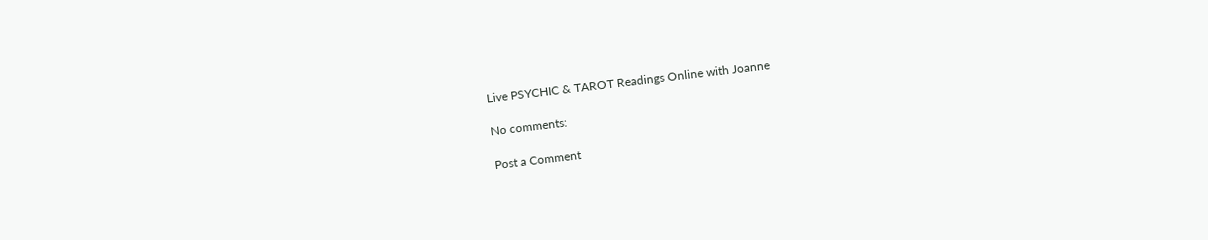Live PSYCHIC & TAROT Readings Online with Joanne

No comments:

Post a Comment